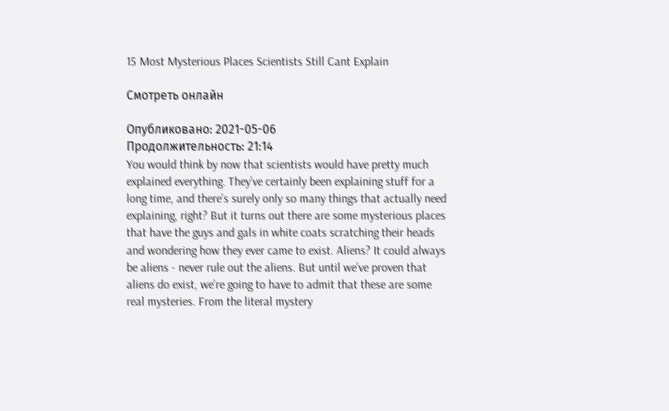15 Most Mysterious Places Scientists Still Cant Explain

Смотреть онлайн

Опубликовано: 2021-05-06
Продолжительность: 21:14
You would think by now that scientists would have pretty much explained everything. They’ve certainly been explaining stuff for a long time, and there’s surely only so many things that actually need explaining, right? But it turns out there are some mysterious places that have the guys and gals in white coats scratching their heads and wondering how they ever came to exist. Aliens? It could always be aliens - never rule out the aliens. But until we’ve proven that aliens do exist, we’re going to have to admit that these are some real mysteries. From the literal mystery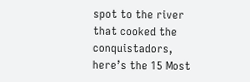spot to the river that cooked the conquistadors, here’s the 15 Most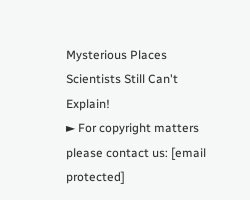Mysterious Places Scientists Still Can't Explain!
► For copyright matters please contact us: [email protected]